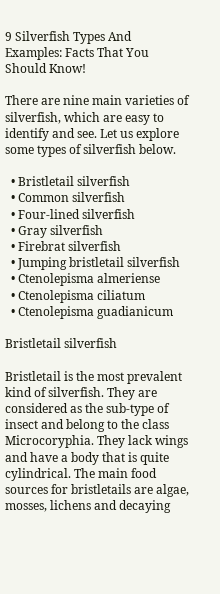9 Silverfish Types And Examples: Facts That You Should Know!

There are nine main varieties of silverfish, which are easy to identify and see. Let us explore some types of silverfish below.

  • Bristletail silverfish
  • Common silverfish
  • Four-lined silverfish
  • Gray silverfish
  • Firebrat silverfish
  • Jumping bristletail silverfish
  • Ctenolepisma almeriense
  • Ctenolepisma ciliatum
  • Ctenolepisma guadianicum

Bristletail silverfish

Bristletail is the most prevalent kind of silverfish. They are considered as the sub-type of insect and belong to the class Microcoryphia. They lack wings and have a body that is quite cylindrical. The main food sources for bristletails are algae, mosses, lichens and decaying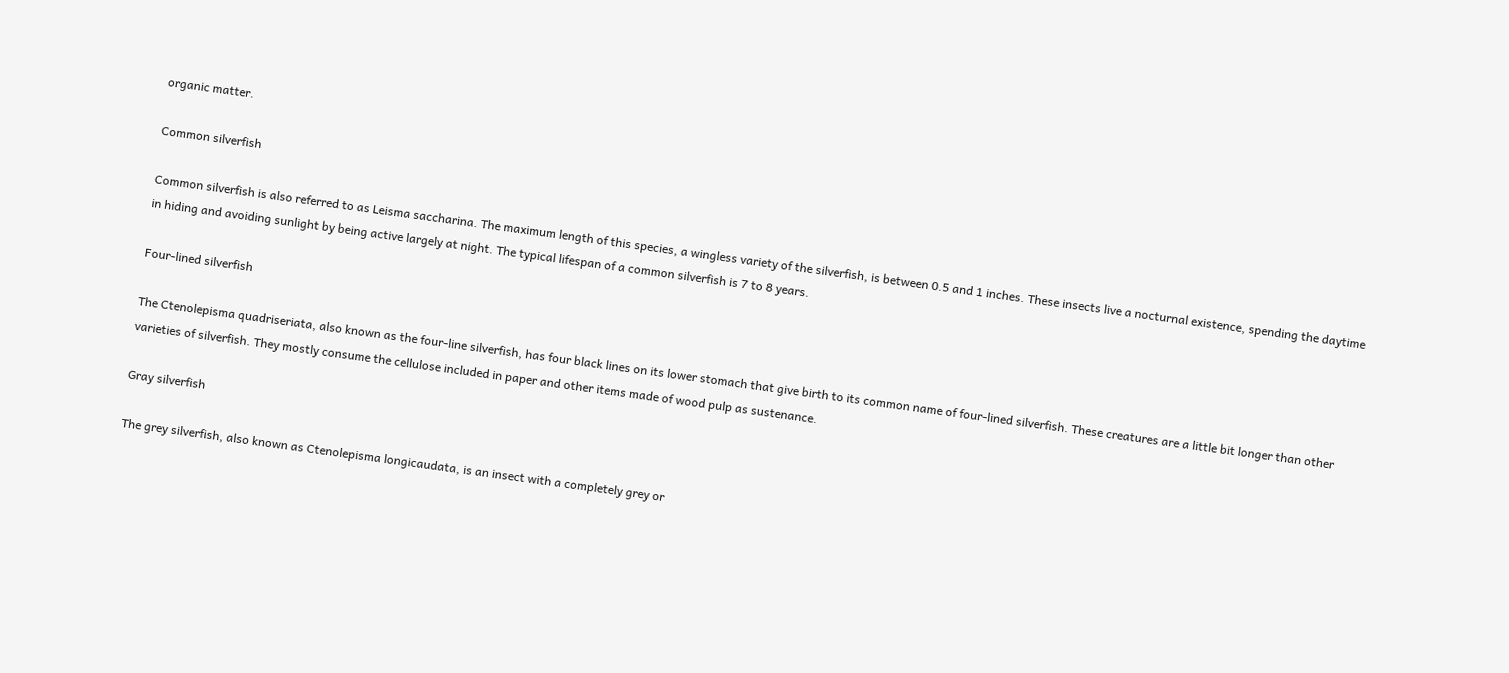organic matter.

Common silverfish

Common silverfish is also referred to as Leisma saccharina. The maximum length of this species, a wingless variety of the silverfish, is between 0.5 and 1 inches. These insects live a nocturnal existence, spending the daytime in hiding and avoiding sunlight by being active largely at night. The typical lifespan of a common silverfish is 7 to 8 years.

Four-lined silverfish

The Ctenolepisma quadriseriata, also known as the four-line silverfish, has four black lines on its lower stomach that give birth to its common name of four-lined silverfish. These creatures are a little bit longer than other varieties of silverfish. They mostly consume the cellulose included in paper and other items made of wood pulp as sustenance.

Gray silverfish

The grey silverfish, also known as Ctenolepisma longicaudata, is an insect with a completely grey or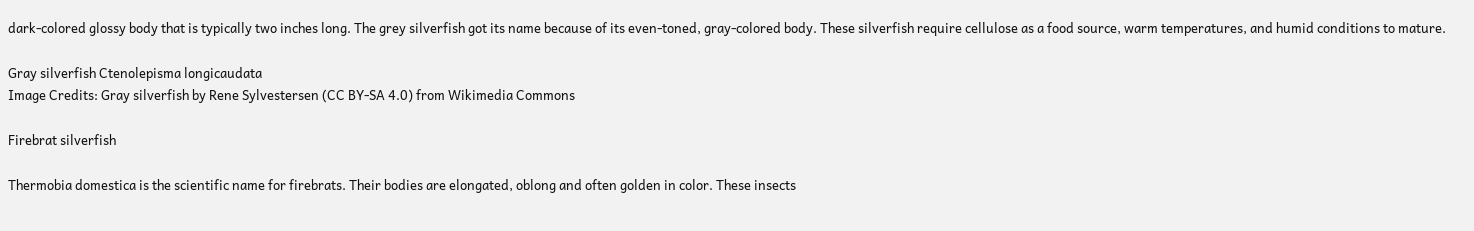dark-colored glossy body that is typically two inches long. The grey silverfish got its name because of its even-toned, gray-colored body. These silverfish require cellulose as a food source, warm temperatures, and humid conditions to mature.

Gray silverfish Ctenolepisma longicaudata
Image Credits: Gray silverfish by Rene Sylvestersen (CC BY-SA 4.0) from Wikimedia Commons

Firebrat silverfish

Thermobia domestica is the scientific name for firebrats. Their bodies are elongated, oblong and often golden in color. These insects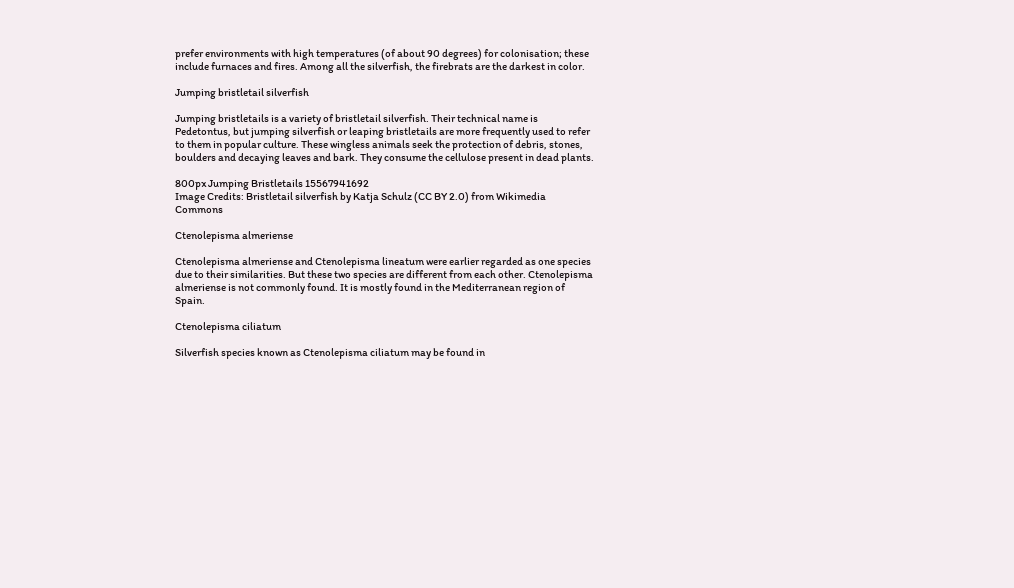prefer environments with high temperatures (of about 90 degrees) for colonisation; these include furnaces and fires. Among all the silverfish, the firebrats are the darkest in color.

Jumping bristletail silverfish

Jumping bristletails is a variety of bristletail silverfish. Their technical name is Pedetontus, but jumping silverfish or leaping bristletails are more frequently used to refer to them in popular culture. These wingless animals seek the protection of debris, stones, boulders and decaying leaves and bark. They consume the cellulose present in dead plants.

800px Jumping Bristletails 15567941692
Image Credits: Bristletail silverfish by Katja Schulz (CC BY 2.0) from Wikimedia Commons

Ctenolepisma almeriense

Ctenolepisma almeriense and Ctenolepisma lineatum were earlier regarded as one species due to their similarities. But these two species are different from each other. Ctenolepisma almeriense is not commonly found. It is mostly found in the Mediterranean region of Spain.

Ctenolepisma ciliatum

Silverfish species known as Ctenolepisma ciliatum may be found in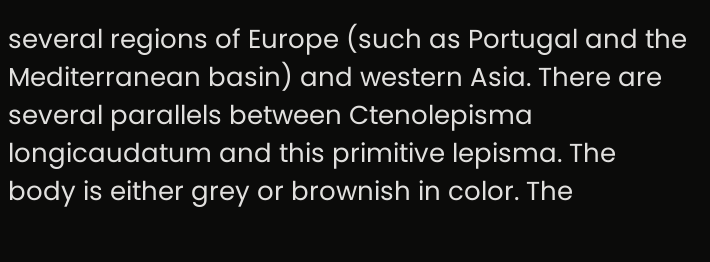several regions of Europe (such as Portugal and the Mediterranean basin) and western Asia. There are several parallels between Ctenolepisma longicaudatum and this primitive lepisma. The body is either grey or brownish in color. The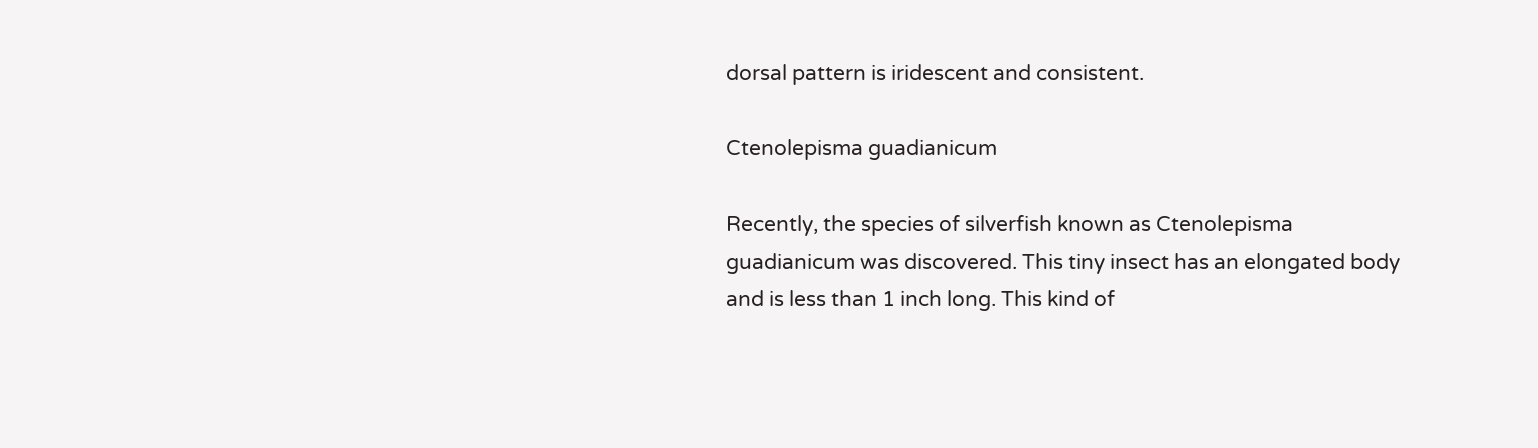dorsal pattern is iridescent and consistent.

Ctenolepisma guadianicum

Recently, the species of silverfish known as Ctenolepisma guadianicum was discovered. This tiny insect has an elongated body and is less than 1 inch long. This kind of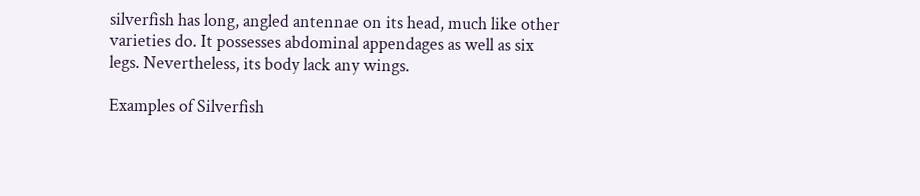silverfish has long, angled antennae on its head, much like other varieties do. It possesses abdominal appendages as well as six legs. Nevertheless, its body lack any wings.

Examples of Silverfish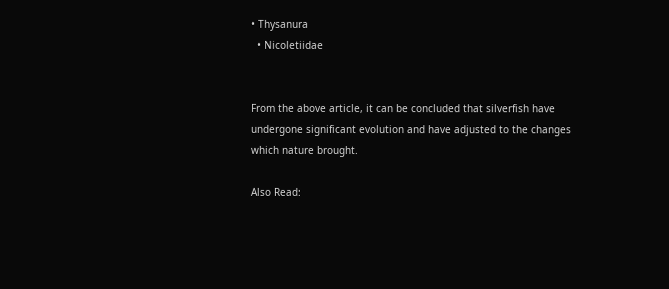• Thysanura
  • Nicoletiidae


From the above article, it can be concluded that silverfish have undergone significant evolution and have adjusted to the changes which nature brought.

Also Read: